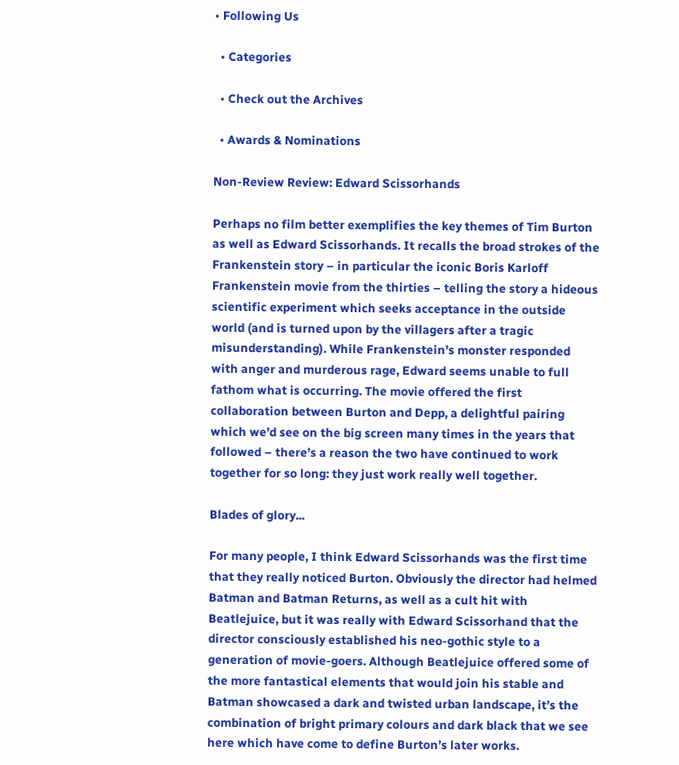• Following Us

  • Categories

  • Check out the Archives

  • Awards & Nominations

Non-Review Review: Edward Scissorhands

Perhaps no film better exemplifies the key themes of Tim Burton as well as Edward Scissorhands. It recalls the broad strokes of the Frankenstein story – in particular the iconic Boris Karloff Frankenstein movie from the thirties – telling the story a hideous scientific experiment which seeks acceptance in the outside world (and is turned upon by the villagers after a tragic misunderstanding). While Frankenstein’s monster responded with anger and murderous rage, Edward seems unable to full fathom what is occurring. The movie offered the first collaboration between Burton and Depp, a delightful pairing which we’d see on the big screen many times in the years that followed – there’s a reason the two have continued to work together for so long: they just work really well together.

Blades of glory...

For many people, I think Edward Scissorhands was the first time that they really noticed Burton. Obviously the director had helmed Batman and Batman Returns, as well as a cult hit with Beatlejuice, but it was really with Edward Scissorhand that the director consciously established his neo-gothic style to a generation of movie-goers. Although Beatlejuice offered some of the more fantastical elements that would join his stable and Batman showcased a dark and twisted urban landscape, it’s the combination of bright primary colours and dark black that we see here which have come to define Burton’s later works.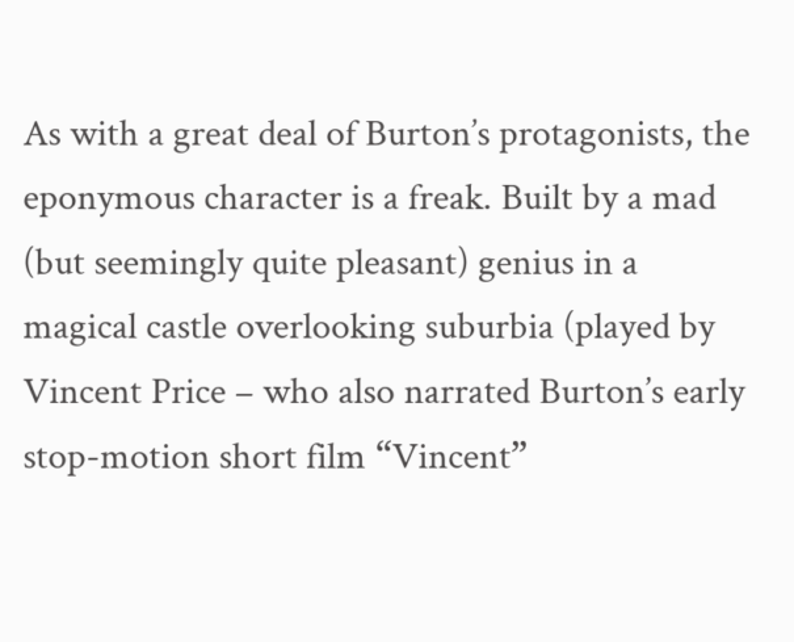As with a great deal of Burton’s protagonists, the eponymous character is a freak. Built by a mad (but seemingly quite pleasant) genius in a magical castle overlooking suburbia (played by Vincent Price – who also narrated Burton’s early stop-motion short film “Vincent”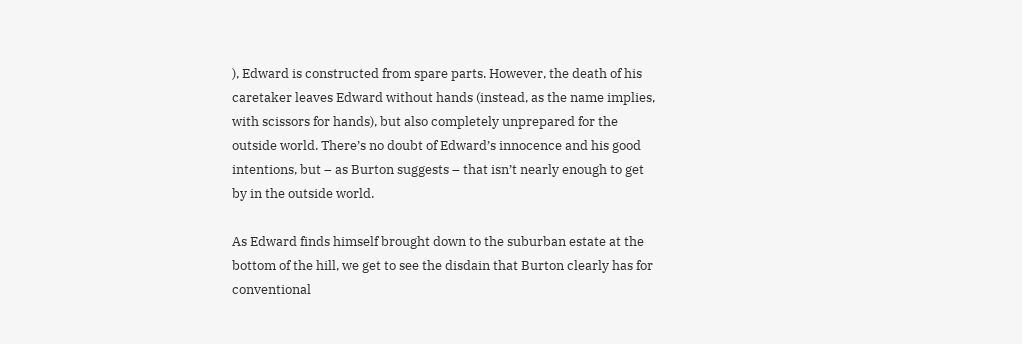), Edward is constructed from spare parts. However, the death of his caretaker leaves Edward without hands (instead, as the name implies, with scissors for hands), but also completely unprepared for the outside world. There’s no doubt of Edward’s innocence and his good intentions, but – as Burton suggests – that isn’t nearly enough to get by in the outside world.

As Edward finds himself brought down to the suburban estate at the bottom of the hill, we get to see the disdain that Burton clearly has for conventional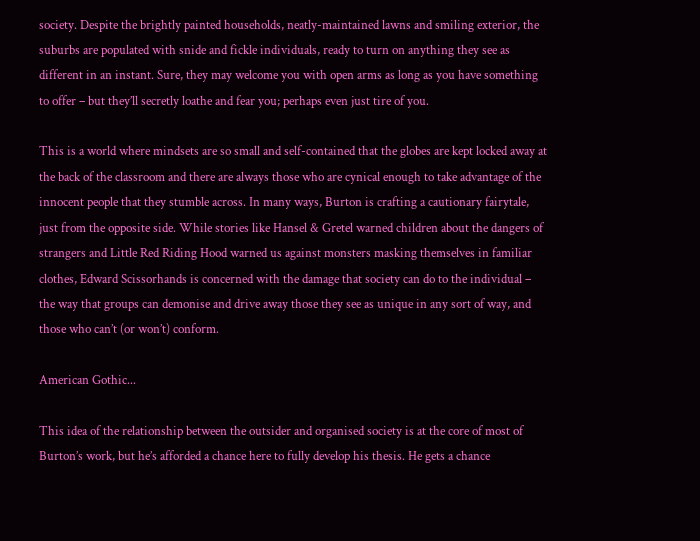society. Despite the brightly painted households, neatly-maintained lawns and smiling exterior, the suburbs are populated with snide and fickle individuals, ready to turn on anything they see as different in an instant. Sure, they may welcome you with open arms as long as you have something to offer – but they’ll secretly loathe and fear you; perhaps even just tire of you.

This is a world where mindsets are so small and self-contained that the globes are kept locked away at the back of the classroom and there are always those who are cynical enough to take advantage of the innocent people that they stumble across. In many ways, Burton is crafting a cautionary fairytale, just from the opposite side. While stories like Hansel & Gretel warned children about the dangers of strangers and Little Red Riding Hood warned us against monsters masking themselves in familiar clothes, Edward Scissorhands is concerned with the damage that society can do to the individual – the way that groups can demonise and drive away those they see as unique in any sort of way, and those who can’t (or won’t) conform.

American Gothic...

This idea of the relationship between the outsider and organised society is at the core of most of Burton’s work, but he’s afforded a chance here to fully develop his thesis. He gets a chance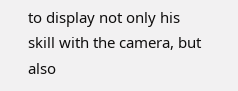to display not only his skill with the camera, but also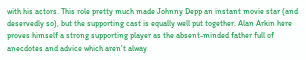with his actors. This role pretty much made Johnny Depp an instant movie star (and deservedly so), but the supporting cast is equally well put together. Alan Arkin here proves himself a strong supporting player as the absent-minded father full of anecdotes and advice which aren’t alway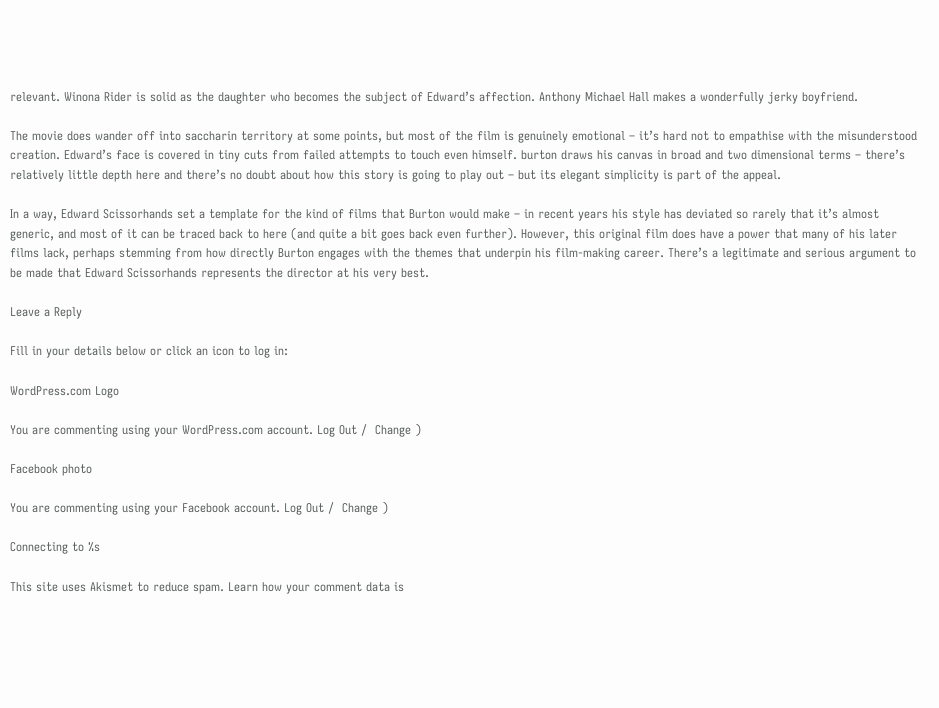relevant. Winona Rider is solid as the daughter who becomes the subject of Edward’s affection. Anthony Michael Hall makes a wonderfully jerky boyfriend.

The movie does wander off into saccharin territory at some points, but most of the film is genuinely emotional – it’s hard not to empathise with the misunderstood creation. Edward’s face is covered in tiny cuts from failed attempts to touch even himself. burton draws his canvas in broad and two dimensional terms – there’s relatively little depth here and there’s no doubt about how this story is going to play out – but its elegant simplicity is part of the appeal.

In a way, Edward Scissorhands set a template for the kind of films that Burton would make – in recent years his style has deviated so rarely that it’s almost generic, and most of it can be traced back to here (and quite a bit goes back even further). However, this original film does have a power that many of his later films lack, perhaps stemming from how directly Burton engages with the themes that underpin his film-making career. There’s a legitimate and serious argument to be made that Edward Scissorhands represents the director at his very best.

Leave a Reply

Fill in your details below or click an icon to log in:

WordPress.com Logo

You are commenting using your WordPress.com account. Log Out /  Change )

Facebook photo

You are commenting using your Facebook account. Log Out /  Change )

Connecting to %s

This site uses Akismet to reduce spam. Learn how your comment data is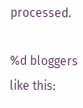processed.

%d bloggers like this: